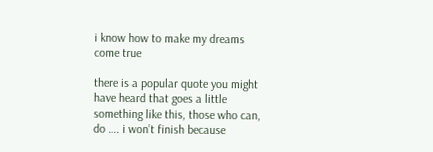i know how to make my dreams come true

there is a popular quote you might have heard that goes a little something like this, those who can, do …. i won’t finish because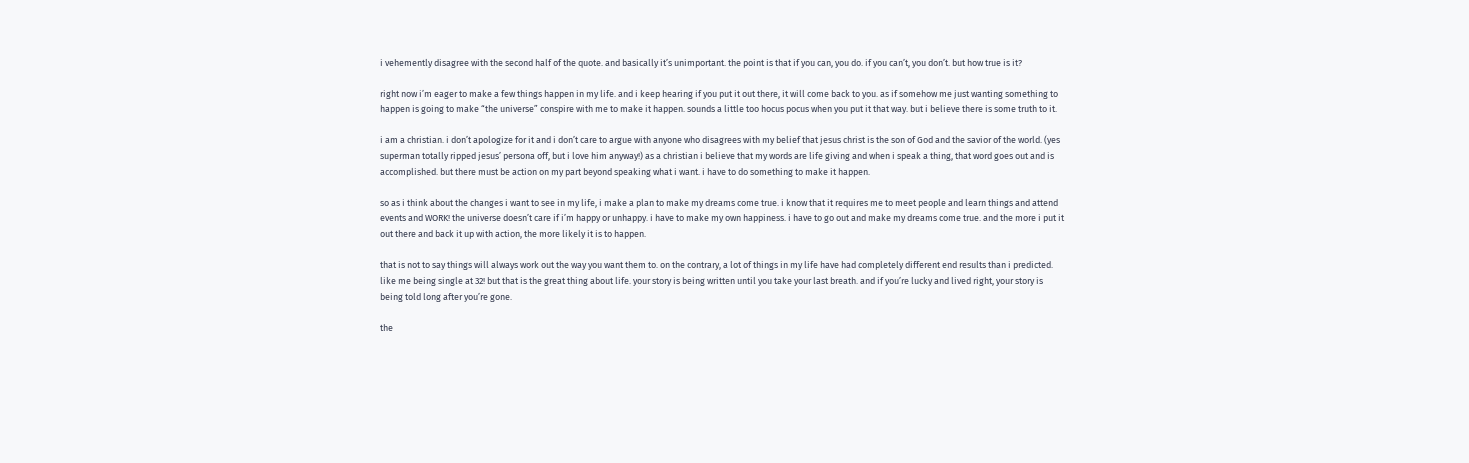i vehemently disagree with the second half of the quote. and basically it’s unimportant. the point is that if you can, you do. if you can’t, you don’t. but how true is it?

right now i’m eager to make a few things happen in my life. and i keep hearing if you put it out there, it will come back to you. as if somehow me just wanting something to happen is going to make “the universe” conspire with me to make it happen. sounds a little too hocus pocus when you put it that way. but i believe there is some truth to it.

i am a christian. i don’t apologize for it and i don’t care to argue with anyone who disagrees with my belief that jesus christ is the son of God and the savior of the world. (yes superman totally ripped jesus’ persona off, but i love him anyway!) as a christian i believe that my words are life giving and when i speak a thing, that word goes out and is accomplished. but there must be action on my part beyond speaking what i want. i have to do something to make it happen.

so as i think about the changes i want to see in my life, i make a plan to make my dreams come true. i know that it requires me to meet people and learn things and attend events and WORK! the universe doesn’t care if i’m happy or unhappy. i have to make my own happiness. i have to go out and make my dreams come true. and the more i put it out there and back it up with action, the more likely it is to happen.

that is not to say things will always work out the way you want them to. on the contrary, a lot of things in my life have had completely different end results than i predicted. like me being single at 32! but that is the great thing about life. your story is being written until you take your last breath. and if you’re lucky and lived right, your story is being told long after you’re gone.

the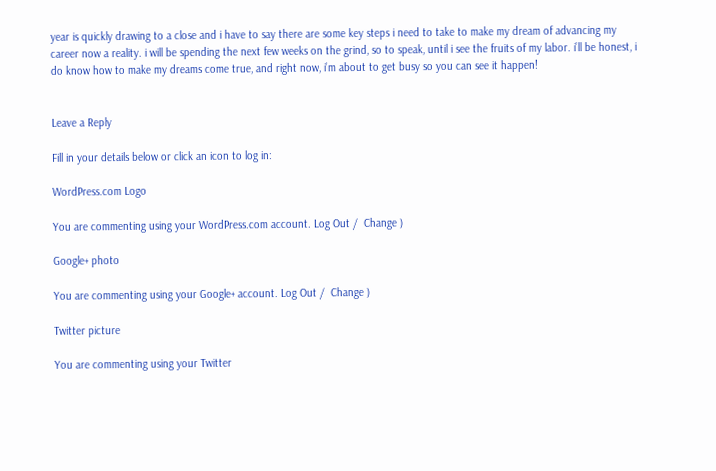year is quickly drawing to a close and i have to say there are some key steps i need to take to make my dream of advancing my career now a reality. i will be spending the next few weeks on the grind, so to speak, until i see the fruits of my labor. i’ll be honest, i do know how to make my dreams come true, and right now, i’m about to get busy so you can see it happen!


Leave a Reply

Fill in your details below or click an icon to log in:

WordPress.com Logo

You are commenting using your WordPress.com account. Log Out /  Change )

Google+ photo

You are commenting using your Google+ account. Log Out /  Change )

Twitter picture

You are commenting using your Twitter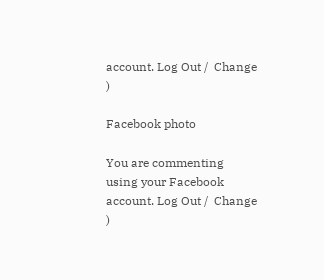account. Log Out /  Change )

Facebook photo

You are commenting using your Facebook account. Log Out /  Change )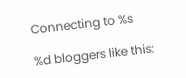Connecting to %s

%d bloggers like this: